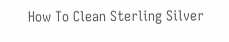How To Clean Sterling Silver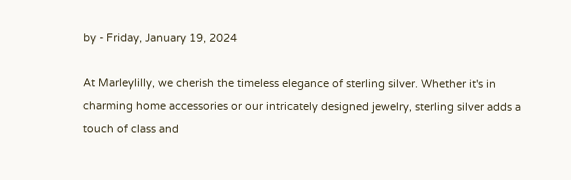by - Friday, January 19, 2024

At Marleylilly, we cherish the timeless elegance of sterling silver. Whether it's in charming home accessories or our intricately designed jewelry, sterling silver adds a touch of class and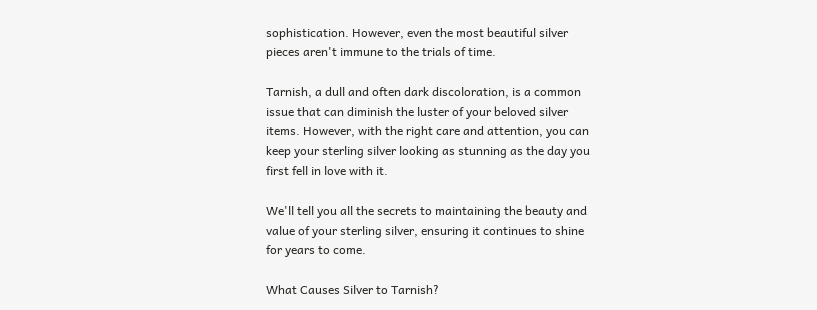sophistication. However, even the most beautiful silver pieces aren't immune to the trials of time.

Tarnish, a dull and often dark discoloration, is a common issue that can diminish the luster of your beloved silver items. However, with the right care and attention, you can keep your sterling silver looking as stunning as the day you first fell in love with it.

We'll tell you all the secrets to maintaining the beauty and value of your sterling silver, ensuring it continues to shine for years to come.

What Causes Silver to Tarnish?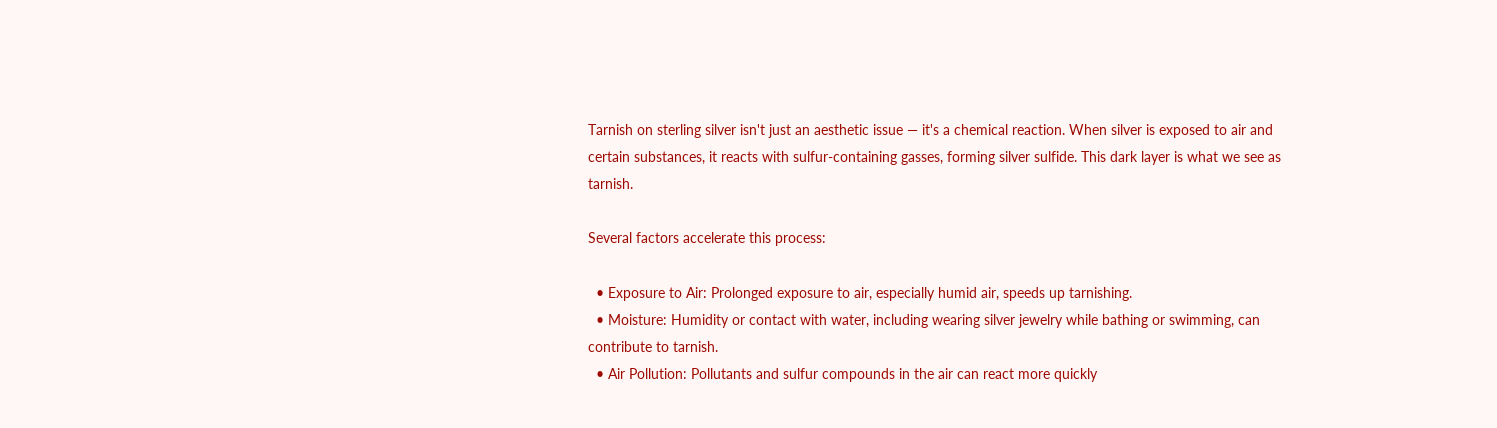Tarnish on sterling silver isn't just an aesthetic issue — it's a chemical reaction. When silver is exposed to air and certain substances, it reacts with sulfur-containing gasses, forming silver sulfide. This dark layer is what we see as tarnish.

Several factors accelerate this process:

  • Exposure to Air: Prolonged exposure to air, especially humid air, speeds up tarnishing.
  • Moisture: Humidity or contact with water, including wearing silver jewelry while bathing or swimming, can contribute to tarnish.
  • Air Pollution: Pollutants and sulfur compounds in the air can react more quickly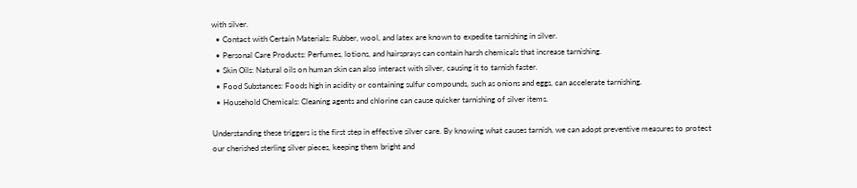with silver.
  • Contact with Certain Materials: Rubber, wool, and latex are known to expedite tarnishing in silver.
  • Personal Care Products: Perfumes, lotions, and hairsprays can contain harsh chemicals that increase tarnishing.
  • Skin Oils: Natural oils on human skin can also interact with silver, causing it to tarnish faster.
  • Food Substances: Foods high in acidity or containing sulfur compounds, such as onions and eggs, can accelerate tarnishing.
  • Household Chemicals: Cleaning agents and chlorine can cause quicker tarnishing of silver items.

Understanding these triggers is the first step in effective silver care. By knowing what causes tarnish, we can adopt preventive measures to protect our cherished sterling silver pieces, keeping them bright and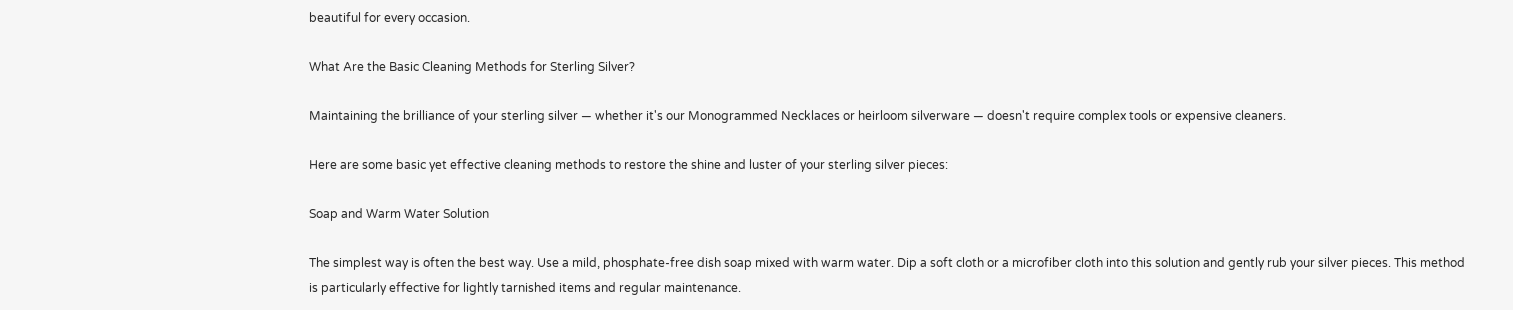beautiful for every occasion.

What Are the Basic Cleaning Methods for Sterling Silver?

Maintaining the brilliance of your sterling silver — whether it's our Monogrammed Necklaces or heirloom silverware — doesn't require complex tools or expensive cleaners.

Here are some basic yet effective cleaning methods to restore the shine and luster of your sterling silver pieces:

Soap and Warm Water Solution

The simplest way is often the best way. Use a mild, phosphate-free dish soap mixed with warm water. Dip a soft cloth or a microfiber cloth into this solution and gently rub your silver pieces. This method is particularly effective for lightly tarnished items and regular maintenance.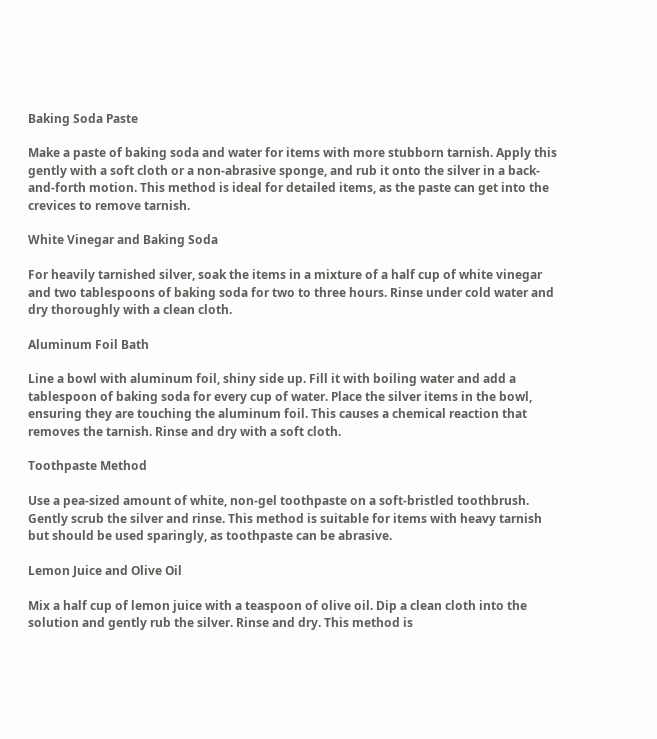Baking Soda Paste

Make a paste of baking soda and water for items with more stubborn tarnish. Apply this gently with a soft cloth or a non-abrasive sponge, and rub it onto the silver in a back-and-forth motion. This method is ideal for detailed items, as the paste can get into the crevices to remove tarnish.

White Vinegar and Baking Soda

For heavily tarnished silver, soak the items in a mixture of a half cup of white vinegar and two tablespoons of baking soda for two to three hours. Rinse under cold water and dry thoroughly with a clean cloth.

Aluminum Foil Bath

Line a bowl with aluminum foil, shiny side up. Fill it with boiling water and add a tablespoon of baking soda for every cup of water. Place the silver items in the bowl, ensuring they are touching the aluminum foil. This causes a chemical reaction that removes the tarnish. Rinse and dry with a soft cloth.

Toothpaste Method

Use a pea-sized amount of white, non-gel toothpaste on a soft-bristled toothbrush. Gently scrub the silver and rinse. This method is suitable for items with heavy tarnish but should be used sparingly, as toothpaste can be abrasive.

Lemon Juice and Olive Oil

Mix a half cup of lemon juice with a teaspoon of olive oil. Dip a clean cloth into the solution and gently rub the silver. Rinse and dry. This method is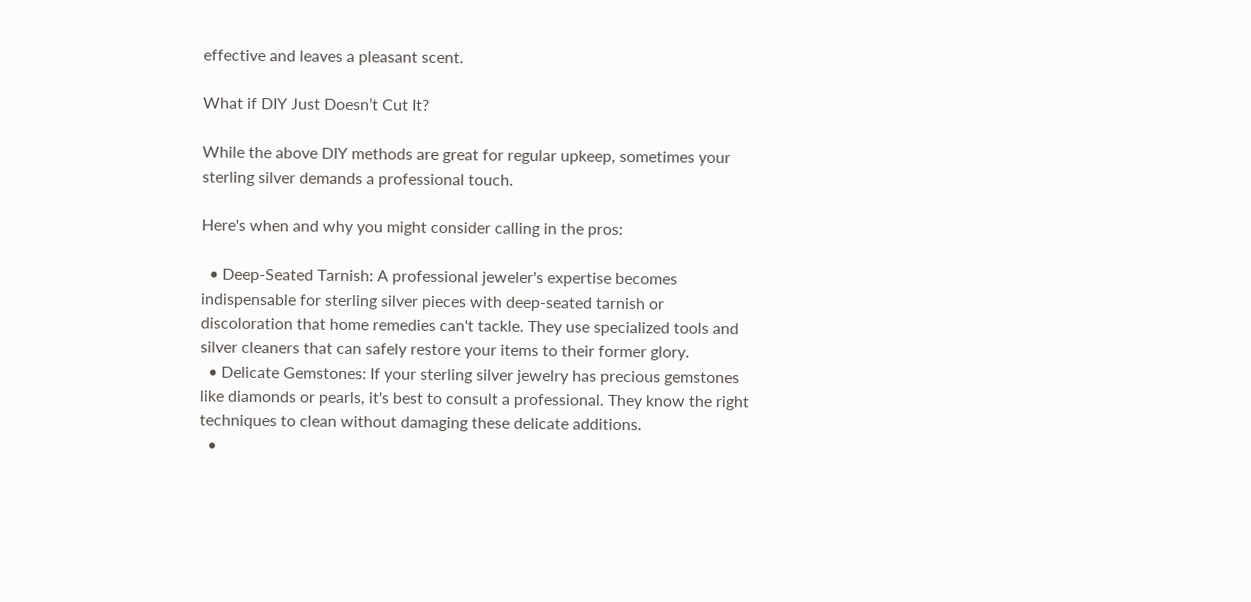effective and leaves a pleasant scent.

What if DIY Just Doesn’t Cut It?

While the above DIY methods are great for regular upkeep, sometimes your sterling silver demands a professional touch.

Here's when and why you might consider calling in the pros:

  • Deep-Seated Tarnish: A professional jeweler's expertise becomes indispensable for sterling silver pieces with deep-seated tarnish or discoloration that home remedies can't tackle. They use specialized tools and silver cleaners that can safely restore your items to their former glory.
  • Delicate Gemstones: If your sterling silver jewelry has precious gemstones like diamonds or pearls, it's best to consult a professional. They know the right techniques to clean without damaging these delicate additions.
  •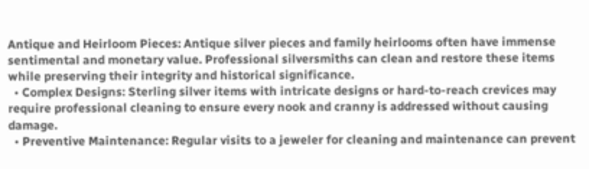Antique and Heirloom Pieces: Antique silver pieces and family heirlooms often have immense sentimental and monetary value. Professional silversmiths can clean and restore these items while preserving their integrity and historical significance.
  • Complex Designs: Sterling silver items with intricate designs or hard-to-reach crevices may require professional cleaning to ensure every nook and cranny is addressed without causing damage.
  • Preventive Maintenance: Regular visits to a jeweler for cleaning and maintenance can prevent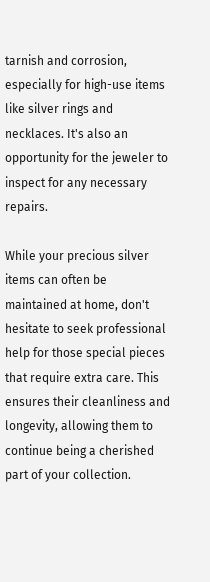tarnish and corrosion, especially for high-use items like silver rings and necklaces. It's also an opportunity for the jeweler to inspect for any necessary repairs.

While your precious silver items can often be maintained at home, don't hesitate to seek professional help for those special pieces that require extra care. This ensures their cleanliness and longevity, allowing them to continue being a cherished part of your collection.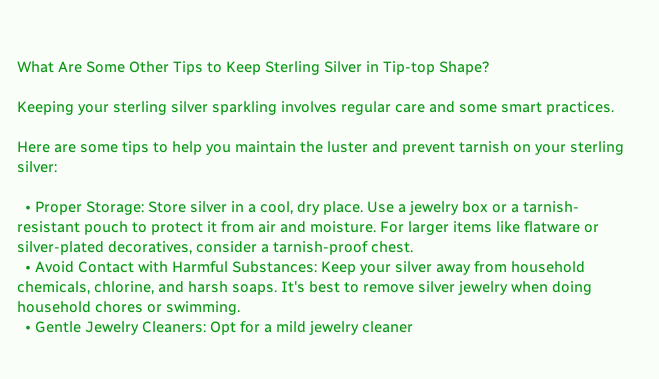What Are Some Other Tips to Keep Sterling Silver in Tip-top Shape?

Keeping your sterling silver sparkling involves regular care and some smart practices.

Here are some tips to help you maintain the luster and prevent tarnish on your sterling silver:

  • Proper Storage: Store silver in a cool, dry place. Use a jewelry box or a tarnish-resistant pouch to protect it from air and moisture. For larger items like flatware or silver-plated decoratives, consider a tarnish-proof chest.
  • Avoid Contact with Harmful Substances: Keep your silver away from household chemicals, chlorine, and harsh soaps. It's best to remove silver jewelry when doing household chores or swimming.
  • Gentle Jewelry Cleaners: Opt for a mild jewelry cleaner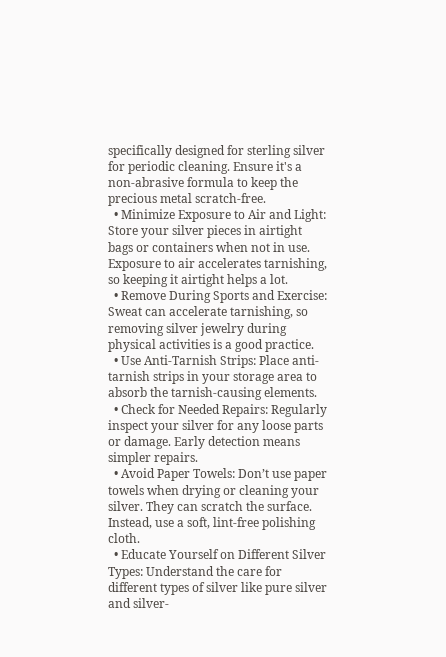specifically designed for sterling silver for periodic cleaning. Ensure it's a non-abrasive formula to keep the precious metal scratch-free.
  • Minimize Exposure to Air and Light: Store your silver pieces in airtight bags or containers when not in use. Exposure to air accelerates tarnishing, so keeping it airtight helps a lot.
  • Remove During Sports and Exercise: Sweat can accelerate tarnishing, so removing silver jewelry during physical activities is a good practice.
  • Use Anti-Tarnish Strips: Place anti-tarnish strips in your storage area to absorb the tarnish-causing elements.
  • Check for Needed Repairs: Regularly inspect your silver for any loose parts or damage. Early detection means simpler repairs.
  • Avoid Paper Towels: Don’t use paper towels when drying or cleaning your silver. They can scratch the surface. Instead, use a soft, lint-free polishing cloth.
  • Educate Yourself on Different Silver Types: Understand the care for different types of silver like pure silver and silver-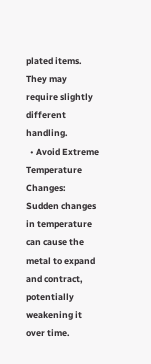plated items. They may require slightly different handling.
  • Avoid Extreme Temperature Changes: Sudden changes in temperature can cause the metal to expand and contract, potentially weakening it over time.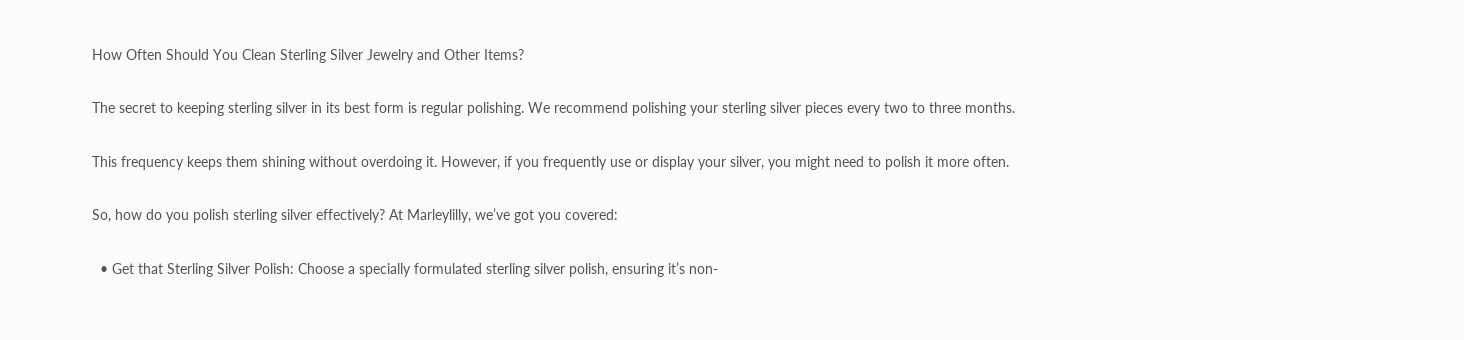How Often Should You Clean Sterling Silver Jewelry and Other Items?

The secret to keeping sterling silver in its best form is regular polishing. We recommend polishing your sterling silver pieces every two to three months.

This frequency keeps them shining without overdoing it. However, if you frequently use or display your silver, you might need to polish it more often.

So, how do you polish sterling silver effectively? At Marleylilly, we’ve got you covered:

  • Get that Sterling Silver Polish: Choose a specially formulated sterling silver polish, ensuring it’s non-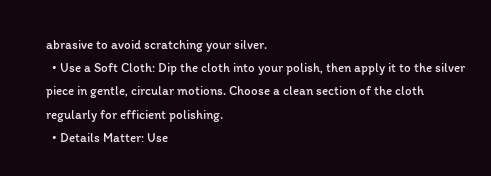abrasive to avoid scratching your silver.
  • Use a Soft Cloth: Dip the cloth into your polish, then apply it to the silver piece in gentle, circular motions. Choose a clean section of the cloth regularly for efficient polishing.
  • Details Matter: Use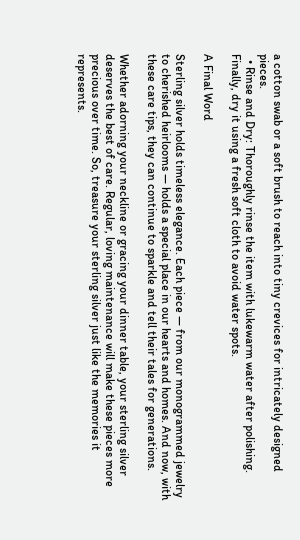a cotton swab or a soft brush to reach into tiny crevices for intricately designed pieces.
  • Rinse and Dry: Thoroughly rinse the item with lukewarm water after polishing. Finally, dry it using a fresh soft cloth to avoid water spots.

A Final Word

Sterling silver holds timeless elegance. Each piece — from our monogrammed jewelry to cherished heirlooms — holds a special place in our hearts and homes. And now, with these care tips, they can continue to sparkle and tell their tales for generations.

Whether adorning your neckline or gracing your dinner table, your sterling silver deserves the best of care. Regular, loving maintenance will make these pieces more precious over time. So, treasure your sterling silver just like the memories it represents.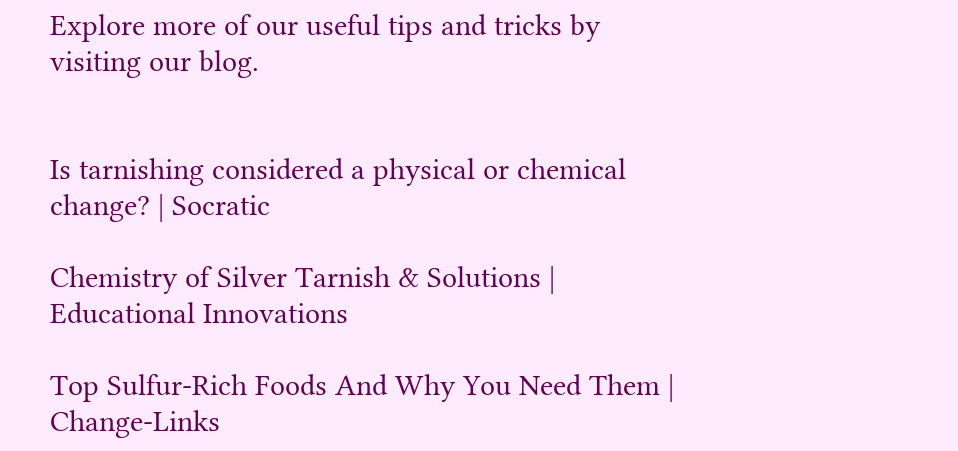Explore more of our useful tips and tricks by visiting our blog.


Is tarnishing considered a physical or chemical change? | Socratic

Chemistry of Silver Tarnish & Solutions | Educational Innovations

Top Sulfur-Rich Foods And Why You Need Them | Change-Links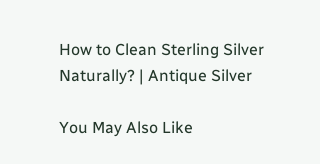How to Clean Sterling Silver Naturally? | Antique Silver

You May Also Like